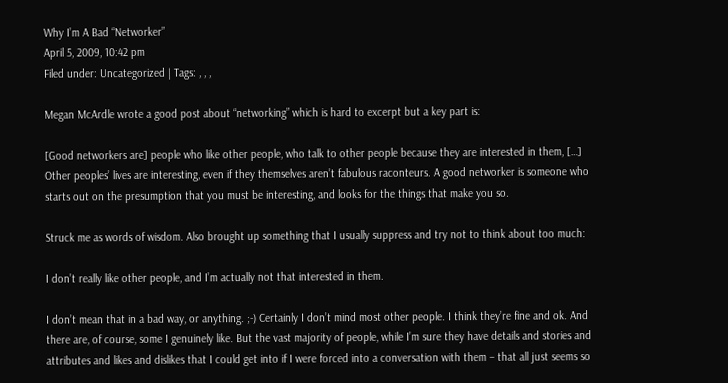Why I’m A Bad “Networker”
April 5, 2009, 10:42 pm
Filed under: Uncategorized | Tags: , , ,

Megan McArdle wrote a good post about “networking” which is hard to excerpt but a key part is:

[Good networkers are] people who like other people, who talk to other people because they are interested in them, […] Other peoples’ lives are interesting, even if they themselves aren’t fabulous raconteurs. A good networker is someone who starts out on the presumption that you must be interesting, and looks for the things that make you so.

Struck me as words of wisdom. Also brought up something that I usually suppress and try not to think about too much:

I don’t really like other people, and I’m actually not that interested in them.

I don’t mean that in a bad way, or anything. ;-) Certainly I don’t mind most other people. I think they’re fine and ok. And there are, of course, some I genuinely like. But the vast majority of people, while I’m sure they have details and stories and attributes and likes and dislikes that I could get into if I were forced into a conversation with them – that all just seems so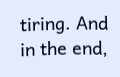tiring. And in the end,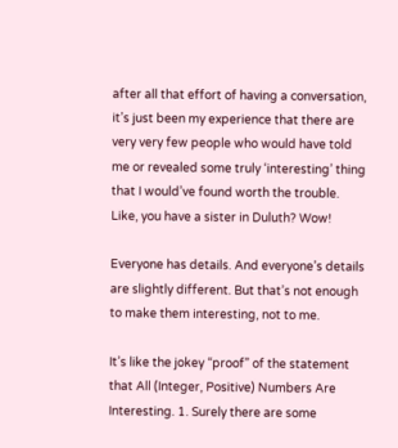after all that effort of having a conversation, it’s just been my experience that there are very very few people who would have told me or revealed some truly ‘interesting’ thing that I would’ve found worth the trouble. Like, you have a sister in Duluth? Wow!

Everyone has details. And everyone’s details are slightly different. But that’s not enough to make them interesting, not to me.

It’s like the jokey “proof” of the statement that All (Integer, Positive) Numbers Are Interesting. 1. Surely there are some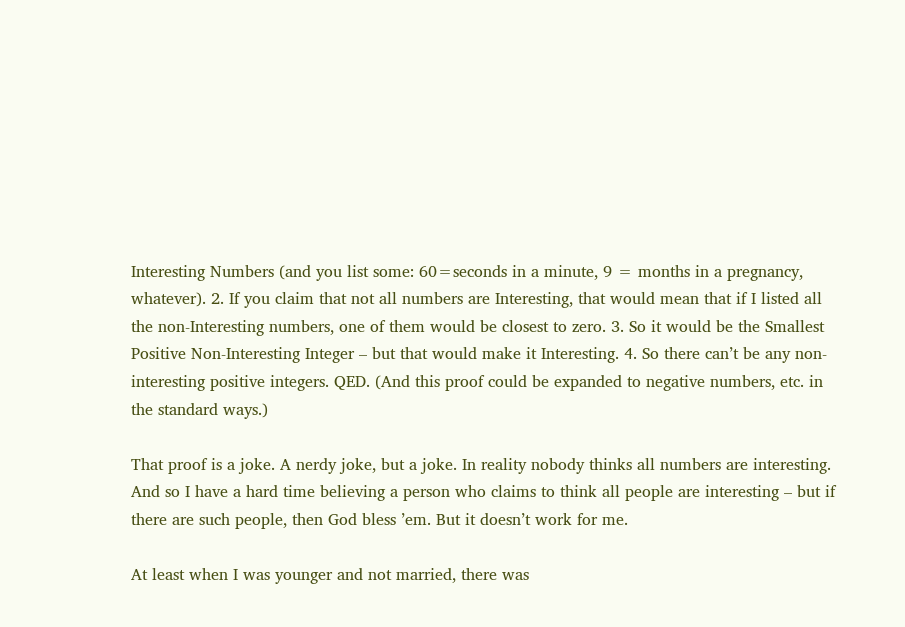Interesting Numbers (and you list some: 60=seconds in a minute, 9 = months in a pregnancy, whatever). 2. If you claim that not all numbers are Interesting, that would mean that if I listed all the non-Interesting numbers, one of them would be closest to zero. 3. So it would be the Smallest Positive Non-Interesting Integer – but that would make it Interesting. 4. So there can’t be any non-interesting positive integers. QED. (And this proof could be expanded to negative numbers, etc. in the standard ways.)

That proof is a joke. A nerdy joke, but a joke. In reality nobody thinks all numbers are interesting. And so I have a hard time believing a person who claims to think all people are interesting – but if there are such people, then God bless ’em. But it doesn’t work for me.

At least when I was younger and not married, there was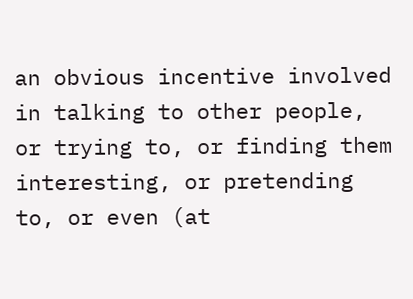an obvious incentive involved in talking to other people, or trying to, or finding them interesting, or pretending to, or even (at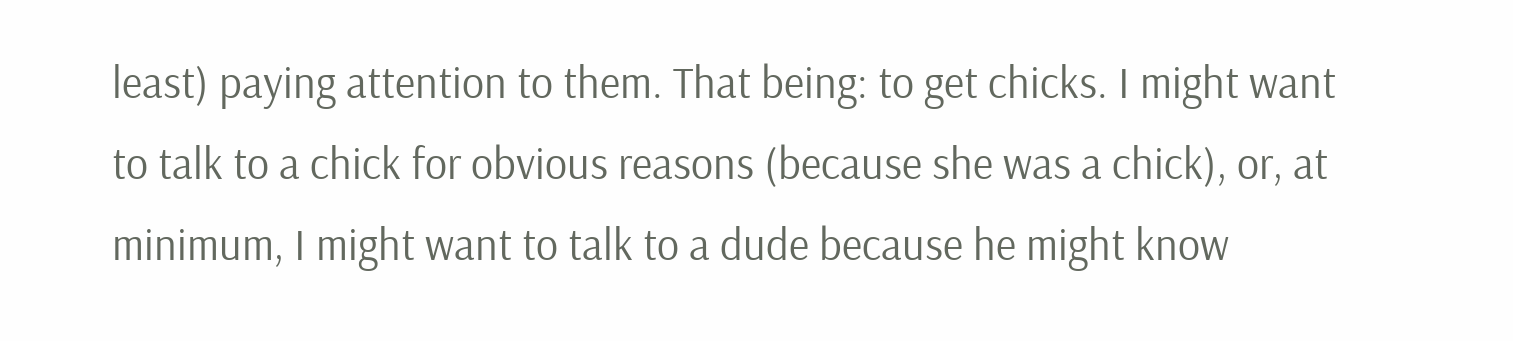least) paying attention to them. That being: to get chicks. I might want to talk to a chick for obvious reasons (because she was a chick), or, at minimum, I might want to talk to a dude because he might know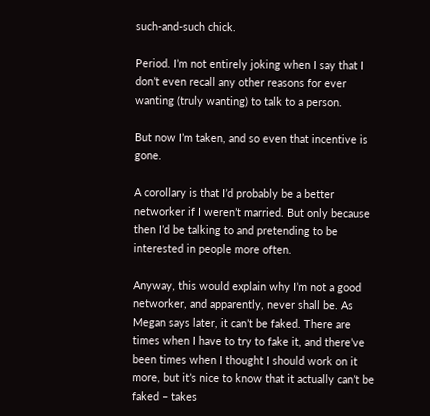such-and-such chick.

Period. I’m not entirely joking when I say that I don’t even recall any other reasons for ever wanting (truly wanting) to talk to a person.

But now I’m taken, and so even that incentive is gone.

A corollary is that I’d probably be a better networker if I weren’t married. But only because then I’d be talking to and pretending to be interested in people more often.

Anyway, this would explain why I’m not a good networker, and apparently, never shall be. As Megan says later, it can’t be faked. There are times when I have to try to fake it, and there’ve been times when I thought I should work on it more, but it’s nice to know that it actually can’t be faked – takes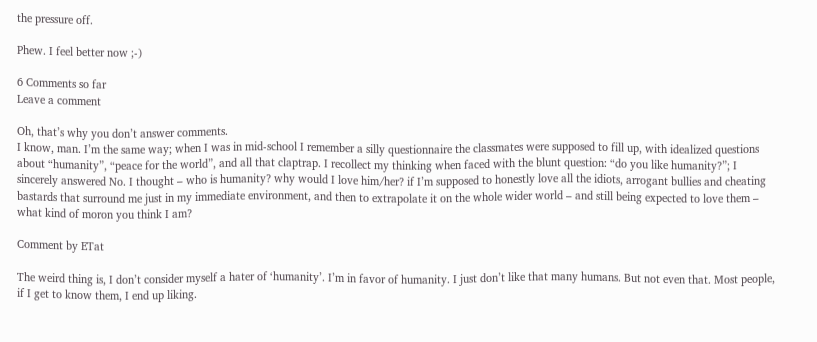the pressure off.

Phew. I feel better now ;-)

6 Comments so far
Leave a comment

Oh, that’s why you don’t answer comments.
I know, man. I’m the same way; when I was in mid-school I remember a silly questionnaire the classmates were supposed to fill up, with idealized questions about “humanity”, “peace for the world”, and all that claptrap. I recollect my thinking when faced with the blunt question: “do you like humanity?”; I sincerely answered No. I thought – who is humanity? why would I love him/her? if I’m supposed to honestly love all the idiots, arrogant bullies and cheating bastards that surround me just in my immediate environment, and then to extrapolate it on the whole wider world – and still being expected to love them – what kind of moron you think I am?

Comment by ETat

The weird thing is, I don’t consider myself a hater of ‘humanity’. I’m in favor of humanity. I just don’t like that many humans. But not even that. Most people, if I get to know them, I end up liking.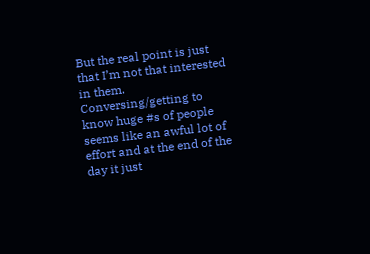But the real point is just that I’m not that interested in them. Conversing/getting to know huge #s of people seems like an awful lot of effort and at the end of the day it just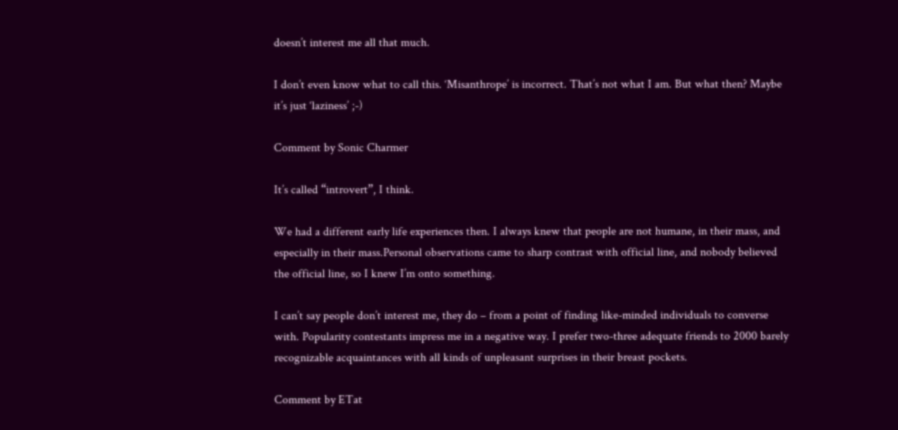doesn’t interest me all that much.

I don’t even know what to call this. ‘Misanthrope’ is incorrect. That’s not what I am. But what then? Maybe it’s just ‘laziness’ ;-)

Comment by Sonic Charmer

It’s called “introvert”, I think.

We had a different early life experiences then. I always knew that people are not humane, in their mass, and especially in their mass.Personal observations came to sharp contrast with official line, and nobody believed the official line, so I knew I’m onto something.

I can’t say people don’t interest me, they do – from a point of finding like-minded individuals to converse with. Popularity contestants impress me in a negative way. I prefer two-three adequate friends to 2000 barely recognizable acquaintances with all kinds of unpleasant surprises in their breast pockets.

Comment by ETat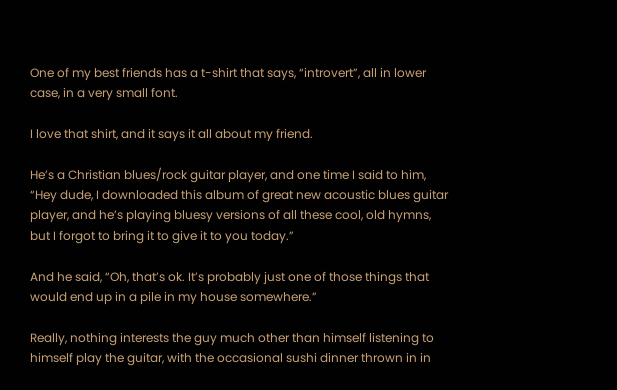One of my best friends has a t-shirt that says, “introvert”, all in lower case, in a very small font.

I love that shirt, and it says it all about my friend.

He’s a Christian blues/rock guitar player, and one time I said to him, “Hey dude, I downloaded this album of great new acoustic blues guitar player, and he’s playing bluesy versions of all these cool, old hymns, but I forgot to bring it to give it to you today.”

And he said, “Oh, that’s ok. It’s probably just one of those things that would end up in a pile in my house somewhere.”

Really, nothing interests the guy much other than himself listening to himself play the guitar, with the occasional sushi dinner thrown in in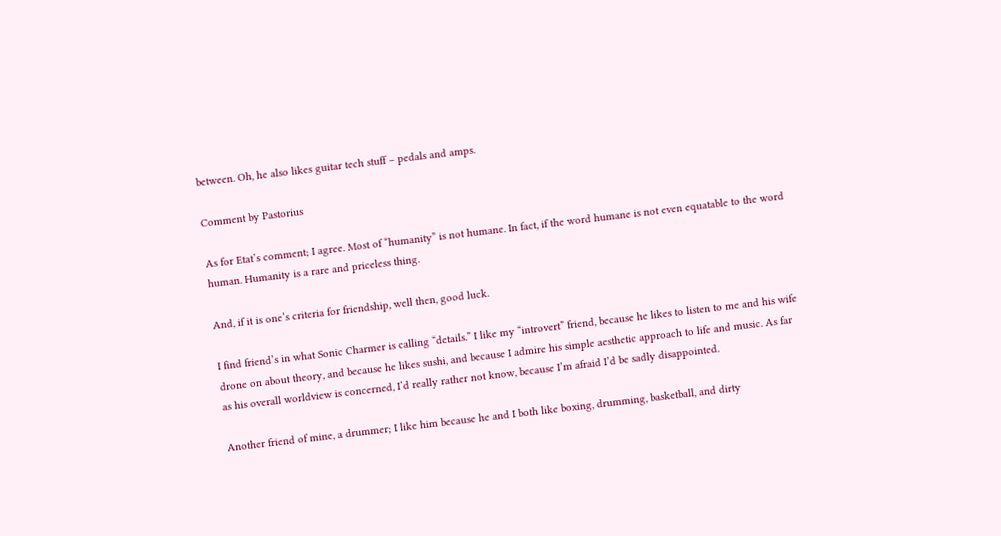between. Oh, he also likes guitar tech stuff – pedals and amps.

Comment by Pastorius

As for Etat’s comment; I agree. Most of “humanity” is not humane. In fact, if the word humane is not even equatable to the word human. Humanity is a rare and priceless thing.

And, if it is one’s criteria for friendship, well then, good luck.

I find friend’s in what Sonic Charmer is calling “details.” I like my “introvert” friend, because he likes to listen to me and his wife drone on about theory, and because he likes sushi, and because I admire his simple aesthetic approach to life and music. As far as his overall worldview is concerned, I’d really rather not know, because I’m afraid I’d be sadly disappointed.

Another friend of mine, a drummer; I like him because he and I both like boxing, drumming, basketball, and dirty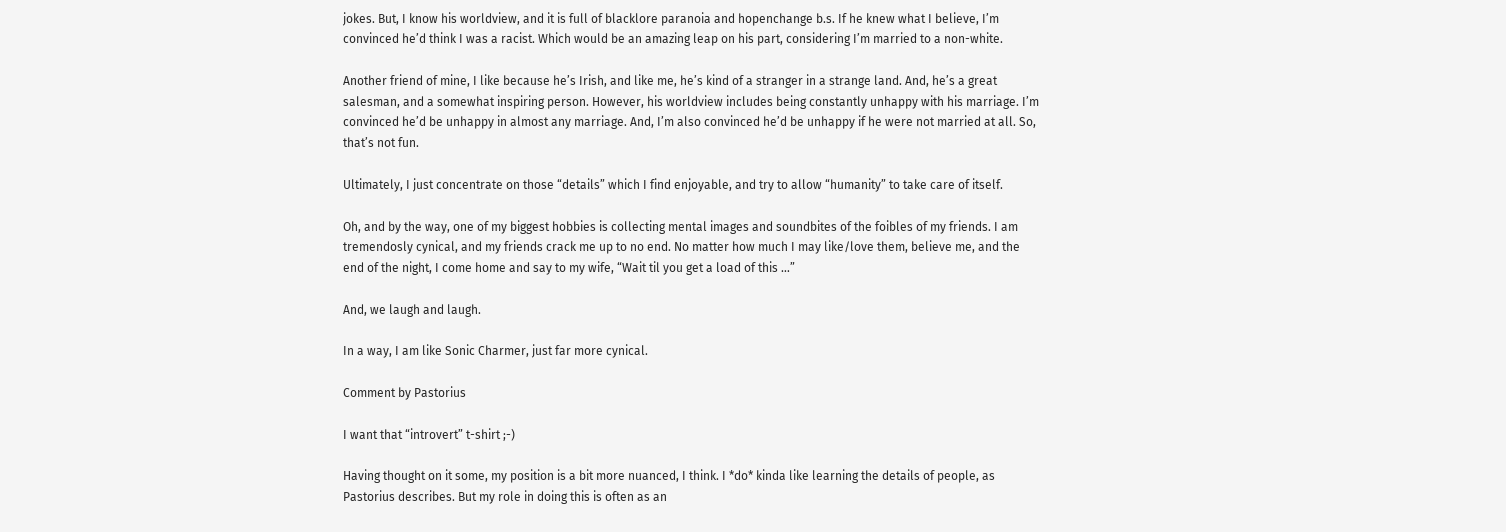jokes. But, I know his worldview, and it is full of blacklore paranoia and hopenchange b.s. If he knew what I believe, I’m convinced he’d think I was a racist. Which would be an amazing leap on his part, considering I’m married to a non-white.

Another friend of mine, I like because he’s Irish, and like me, he’s kind of a stranger in a strange land. And, he’s a great salesman, and a somewhat inspiring person. However, his worldview includes being constantly unhappy with his marriage. I’m convinced he’d be unhappy in almost any marriage. And, I’m also convinced he’d be unhappy if he were not married at all. So, that’s not fun.

Ultimately, I just concentrate on those “details” which I find enjoyable, and try to allow “humanity” to take care of itself.

Oh, and by the way, one of my biggest hobbies is collecting mental images and soundbites of the foibles of my friends. I am tremendosly cynical, and my friends crack me up to no end. No matter how much I may like/love them, believe me, and the end of the night, I come home and say to my wife, “Wait til you get a load of this …”

And, we laugh and laugh.

In a way, I am like Sonic Charmer, just far more cynical.

Comment by Pastorius

I want that “introvert” t-shirt ;-)

Having thought on it some, my position is a bit more nuanced, I think. I *do* kinda like learning the details of people, as Pastorius describes. But my role in doing this is often as an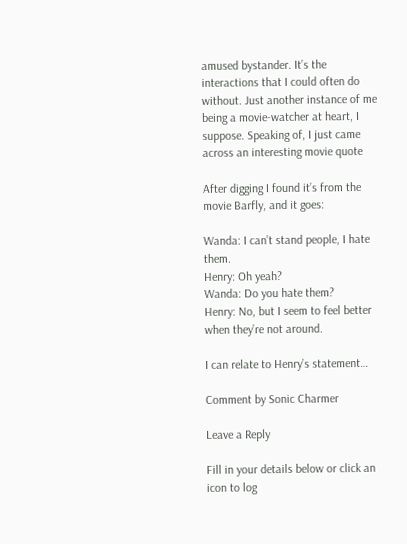amused bystander. It’s the interactions that I could often do without. Just another instance of me being a movie-watcher at heart, I suppose. Speaking of, I just came across an interesting movie quote

After digging I found it’s from the movie Barfly, and it goes:

Wanda: I can’t stand people, I hate them.
Henry: Oh yeah?
Wanda: Do you hate them?
Henry: No, but I seem to feel better when they’re not around.

I can relate to Henry’s statement…

Comment by Sonic Charmer

Leave a Reply

Fill in your details below or click an icon to log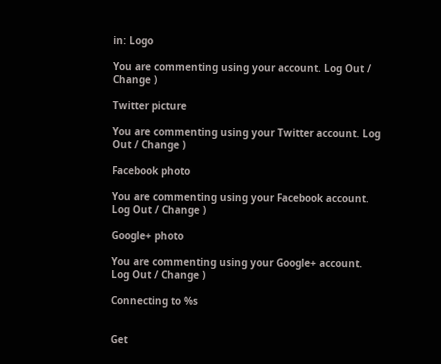in: Logo

You are commenting using your account. Log Out / Change )

Twitter picture

You are commenting using your Twitter account. Log Out / Change )

Facebook photo

You are commenting using your Facebook account. Log Out / Change )

Google+ photo

You are commenting using your Google+ account. Log Out / Change )

Connecting to %s


Get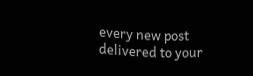every new post delivered to your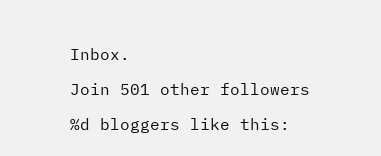Inbox.

Join 501 other followers

%d bloggers like this: